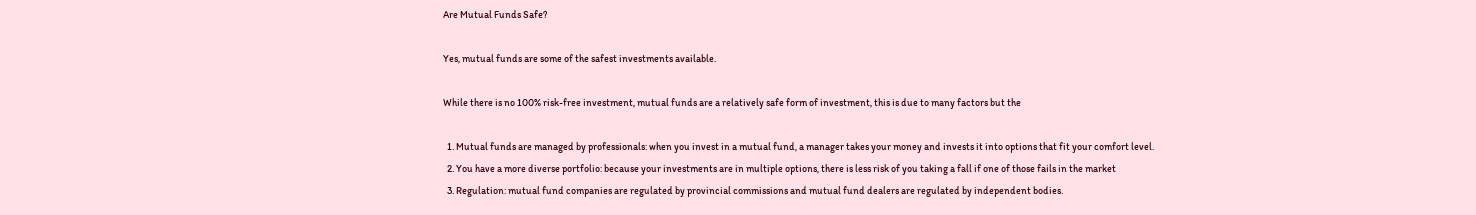Are Mutual Funds Safe?

Yes, mutual funds are some of the safest investments available.

While there is no 100% risk-free investment, mutual funds are a relatively safe form of investment, this is due to many factors but the

  1. Mutual funds are managed by professionals: when you invest in a mutual fund, a manager takes your money and invests it into options that fit your comfort level.
  2. You have a more diverse portfolio: because your investments are in multiple options, there is less risk of you taking a fall if one of those fails in the market
  3. Regulation: mutual fund companies are regulated by provincial commissions and mutual fund dealers are regulated by independent bodies.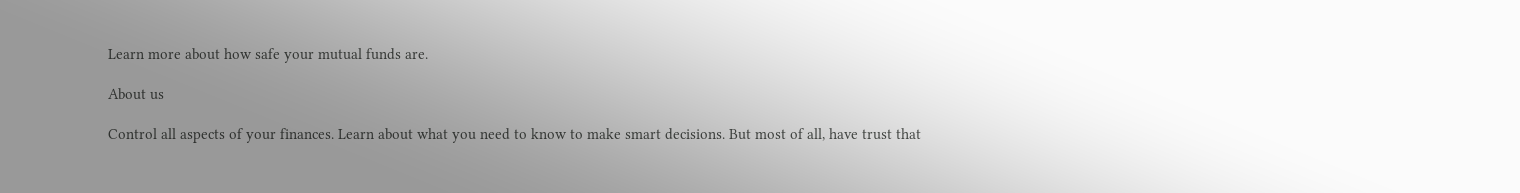Learn more about how safe your mutual funds are.

About us

Control all aspects of your finances. Learn about what you need to know to make smart decisions. But most of all, have trust that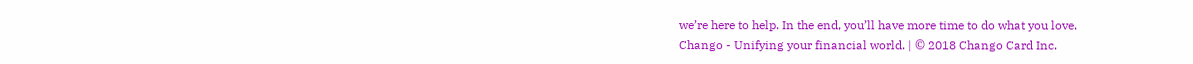we’re here to help. In the end, you’ll have more time to do what you love.
Chango - Unifying your financial world. | © 2018 Chango Card Inc.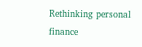Rethinking personal finance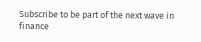Subscribe to be part of the next wave in finance